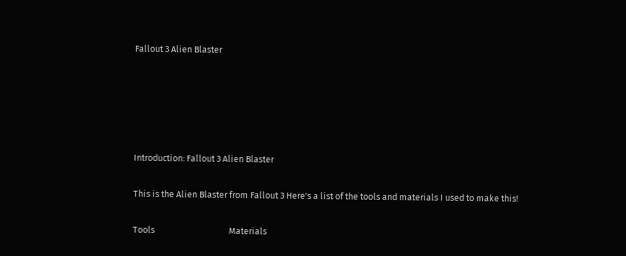Fallout 3 Alien Blaster





Introduction: Fallout 3 Alien Blaster

This is the Alien Blaster from Fallout 3 Here's a list of the tools and materials I used to make this!

Tools                                     Materials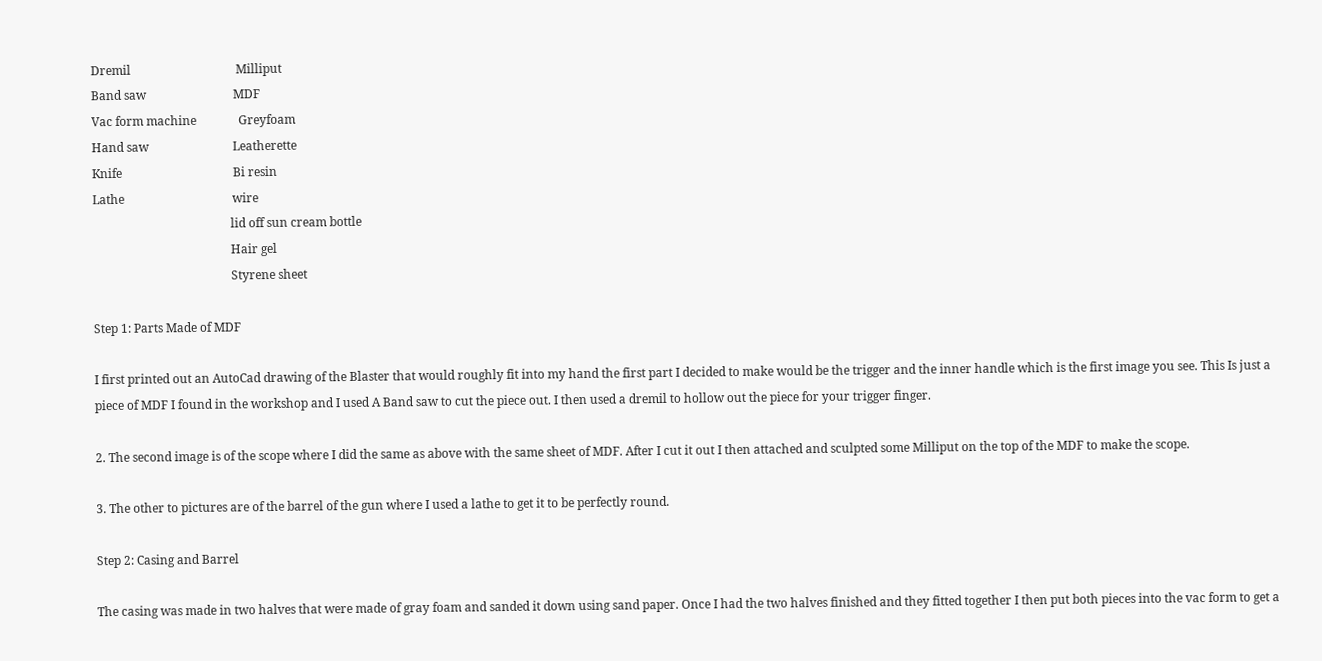Dremil                                   Milliput
Band saw                             MDF
Vac form machine              Greyfoam
Hand saw                            Leatherette
Knife                                     Bi resin
Lathe                                    wire
                                              lid off sun cream bottle
                                              Hair gel
                                              Styrene sheet

Step 1: Parts Made of MDF

I first printed out an AutoCad drawing of the Blaster that would roughly fit into my hand the first part I decided to make would be the trigger and the inner handle which is the first image you see. This Is just a piece of MDF I found in the workshop and I used A Band saw to cut the piece out. I then used a dremil to hollow out the piece for your trigger finger.

2. The second image is of the scope where I did the same as above with the same sheet of MDF. After I cut it out I then attached and sculpted some Milliput on the top of the MDF to make the scope.

3. The other to pictures are of the barrel of the gun where I used a lathe to get it to be perfectly round.

Step 2: Casing and Barrel

The casing was made in two halves that were made of gray foam and sanded it down using sand paper. Once I had the two halves finished and they fitted together I then put both pieces into the vac form to get a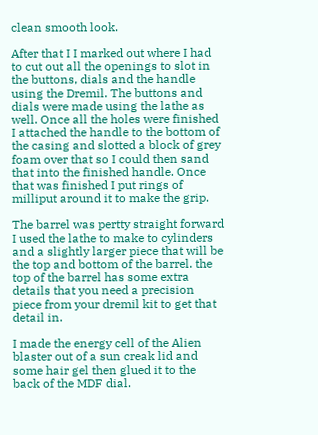clean smooth look.

After that I I marked out where I had to cut out all the openings to slot in the buttons, dials and the handle using the Dremil. The buttons and dials were made using the lathe as well. Once all the holes were finished I attached the handle to the bottom of the casing and slotted a block of grey foam over that so I could then sand that into the finished handle. Once that was finished I put rings of milliput around it to make the grip.

The barrel was pertty straight forward I used the lathe to make to cylinders and a slightly larger piece that will be the top and bottom of the barrel. the top of the barrel has some extra details that you need a precision piece from your dremil kit to get that detail in.

I made the energy cell of the Alien blaster out of a sun creak lid and some hair gel then glued it to the back of the MDF dial.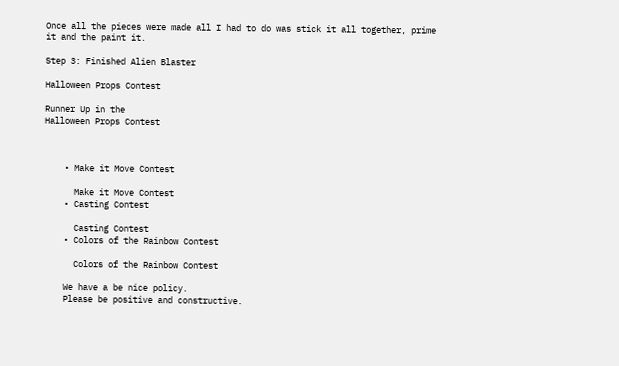Once all the pieces were made all I had to do was stick it all together, prime it and the paint it.

Step 3: Finished Alien Blaster

Halloween Props Contest

Runner Up in the
Halloween Props Contest



    • Make it Move Contest

      Make it Move Contest
    • Casting Contest

      Casting Contest
    • Colors of the Rainbow Contest

      Colors of the Rainbow Contest

    We have a be nice policy.
    Please be positive and constructive.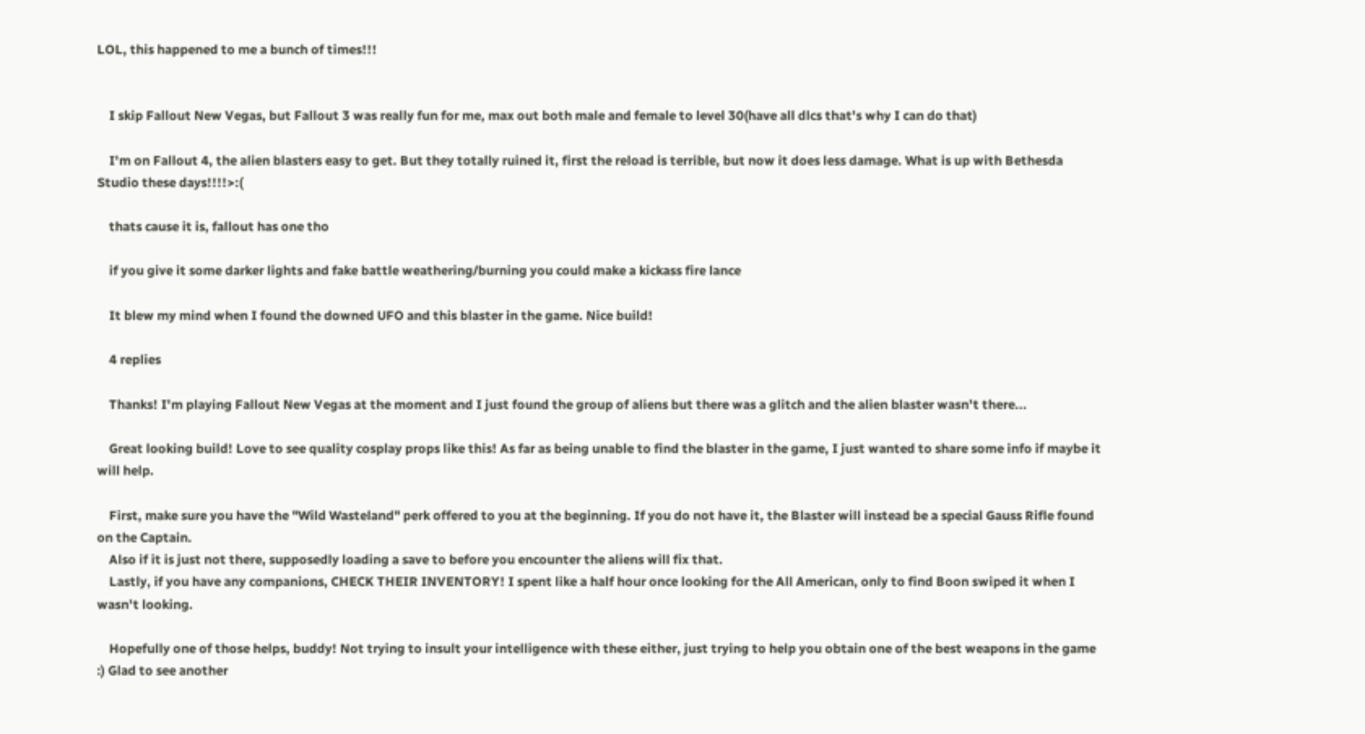LOL, this happened to me a bunch of times!!!


    I skip Fallout New Vegas, but Fallout 3 was really fun for me, max out both male and female to level 30(have all dlcs that's why I can do that)

    I'm on Fallout 4, the alien blasters easy to get. But they totally ruined it, first the reload is terrible, but now it does less damage. What is up with Bethesda Studio these days!!!!>:(

    thats cause it is, fallout has one tho

    if you give it some darker lights and fake battle weathering/burning you could make a kickass fire lance

    It blew my mind when I found the downed UFO and this blaster in the game. Nice build!

    4 replies

    Thanks! I'm playing Fallout New Vegas at the moment and I just found the group of aliens but there was a glitch and the alien blaster wasn't there...

    Great looking build! Love to see quality cosplay props like this! As far as being unable to find the blaster in the game, I just wanted to share some info if maybe it will help.

    First, make sure you have the "Wild Wasteland" perk offered to you at the beginning. If you do not have it, the Blaster will instead be a special Gauss Rifle found on the Captain.
    Also if it is just not there, supposedly loading a save to before you encounter the aliens will fix that.
    Lastly, if you have any companions, CHECK THEIR INVENTORY! I spent like a half hour once looking for the All American, only to find Boon swiped it when I wasn't looking.

    Hopefully one of those helps, buddy! Not trying to insult your intelligence with these either, just trying to help you obtain one of the best weapons in the game :) Glad to see another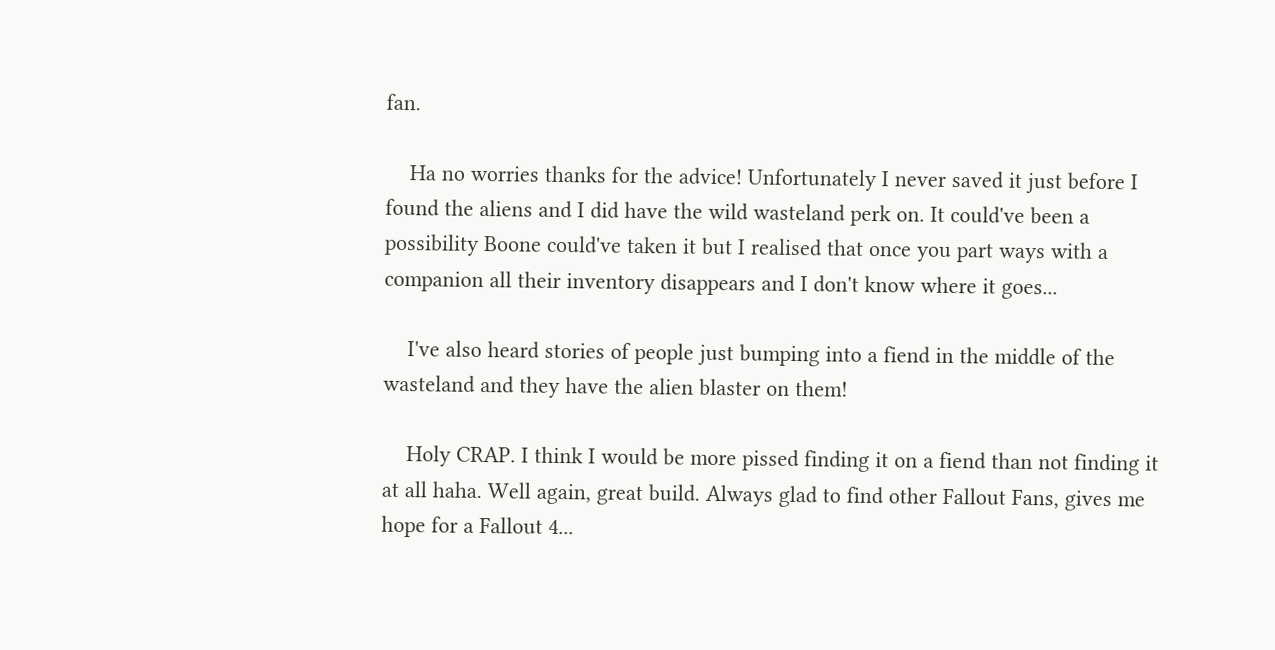fan.

    Ha no worries thanks for the advice! Unfortunately I never saved it just before I found the aliens and I did have the wild wasteland perk on. It could've been a possibility Boone could've taken it but I realised that once you part ways with a companion all their inventory disappears and I don't know where it goes...

    I've also heard stories of people just bumping into a fiend in the middle of the wasteland and they have the alien blaster on them!

    Holy CRAP. I think I would be more pissed finding it on a fiend than not finding it at all haha. Well again, great build. Always glad to find other Fallout Fans, gives me hope for a Fallout 4...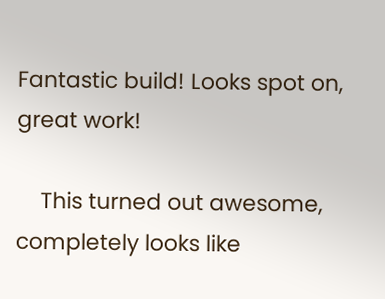Fantastic build! Looks spot on, great work!

    This turned out awesome, completely looks like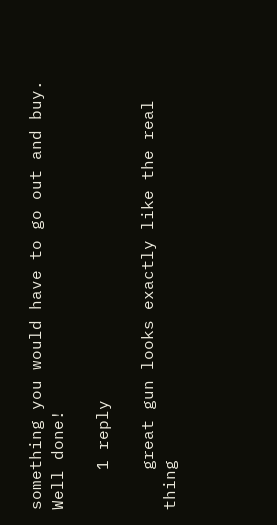something you would have to go out and buy. Well done!

    1 reply

    great gun looks exactly like the real thing